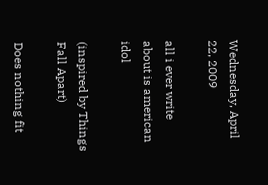Wednesday, April 22, 2009

all i ever write about is american idol

(inspired by Things Fall Apart)

Does nothing fit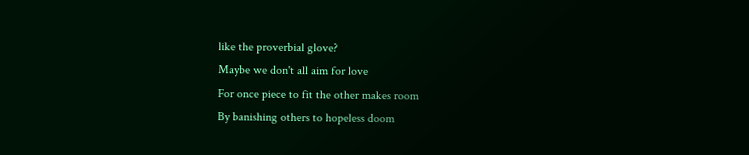like the proverbial glove?
Maybe we don't all aim for love
For once piece to fit the other makes room
By banishing others to hopeless doom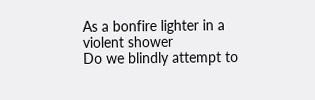As a bonfire lighter in a violent shower
Do we blindly attempt to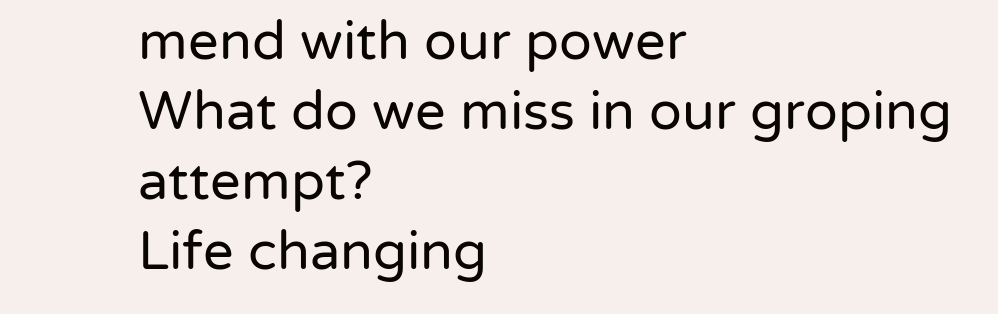mend with our power
What do we miss in our groping attempt?
Life changing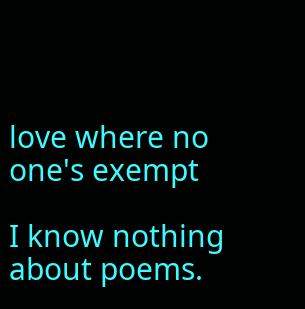love where no one's exempt

I know nothing about poems.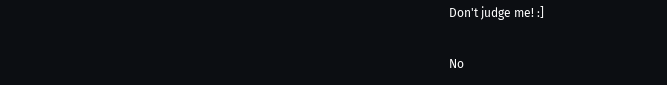Don't judge me! :]

No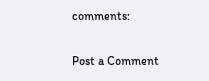comments:

Post a Comment